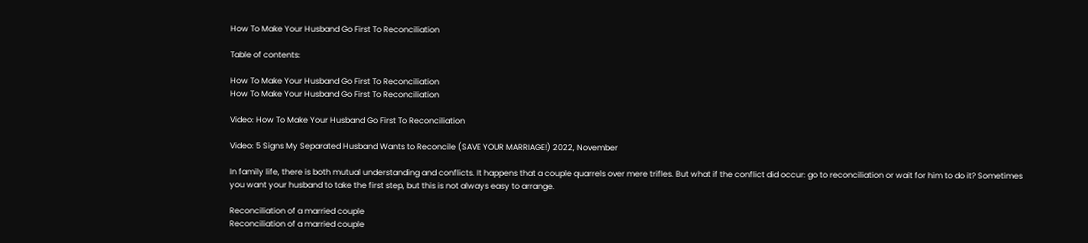How To Make Your Husband Go First To Reconciliation

Table of contents:

How To Make Your Husband Go First To Reconciliation
How To Make Your Husband Go First To Reconciliation

Video: How To Make Your Husband Go First To Reconciliation

Video: 5 Signs My Separated Husband Wants to Reconcile (SAVE YOUR MARRIAGE!) 2022, November

In family life, there is both mutual understanding and conflicts. It happens that a couple quarrels over mere trifles. But what if the conflict did occur: go to reconciliation or wait for him to do it? Sometimes you want your husband to take the first step, but this is not always easy to arrange.

Reconciliation of a married couple
Reconciliation of a married couple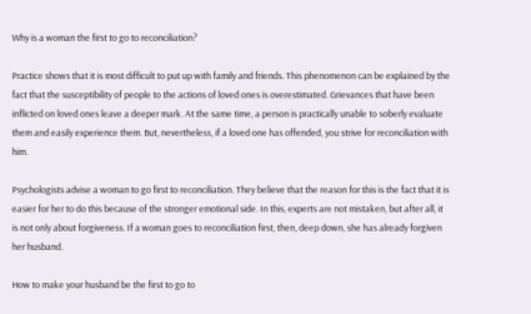Why is a woman the first to go to reconciliation?

Practice shows that it is most difficult to put up with family and friends. This phenomenon can be explained by the fact that the susceptibility of people to the actions of loved ones is overestimated. Grievances that have been inflicted on loved ones leave a deeper mark. At the same time, a person is practically unable to soberly evaluate them and easily experience them. But, nevertheless, if a loved one has offended, you strive for reconciliation with him.

Psychologists advise a woman to go first to reconciliation. They believe that the reason for this is the fact that it is easier for her to do this because of the stronger emotional side. In this, experts are not mistaken, but after all, it is not only about forgiveness. If a woman goes to reconciliation first, then, deep down, she has already forgiven her husband.

How to make your husband be the first to go to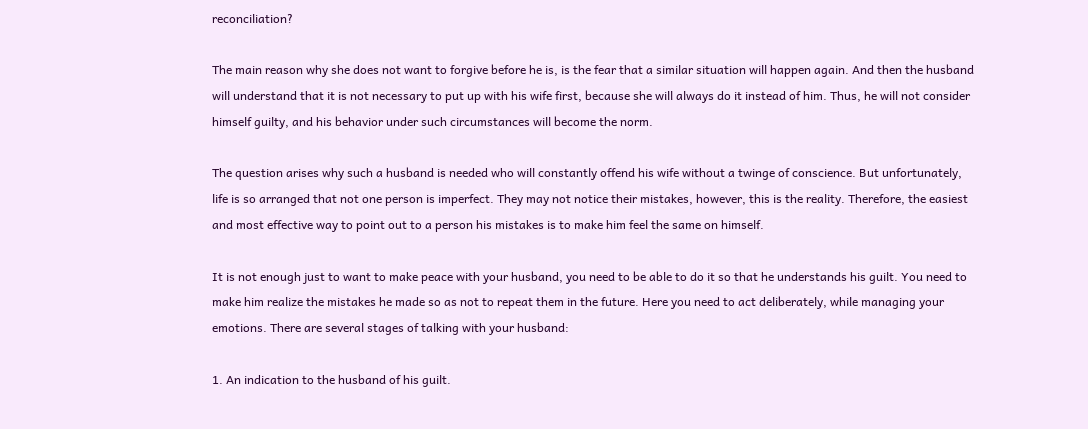reconciliation?

The main reason why she does not want to forgive before he is, is the fear that a similar situation will happen again. And then the husband will understand that it is not necessary to put up with his wife first, because she will always do it instead of him. Thus, he will not consider himself guilty, and his behavior under such circumstances will become the norm.

The question arises why such a husband is needed who will constantly offend his wife without a twinge of conscience. But unfortunately, life is so arranged that not one person is imperfect. They may not notice their mistakes, however, this is the reality. Therefore, the easiest and most effective way to point out to a person his mistakes is to make him feel the same on himself.

It is not enough just to want to make peace with your husband, you need to be able to do it so that he understands his guilt. You need to make him realize the mistakes he made so as not to repeat them in the future. Here you need to act deliberately, while managing your emotions. There are several stages of talking with your husband:

1. An indication to the husband of his guilt.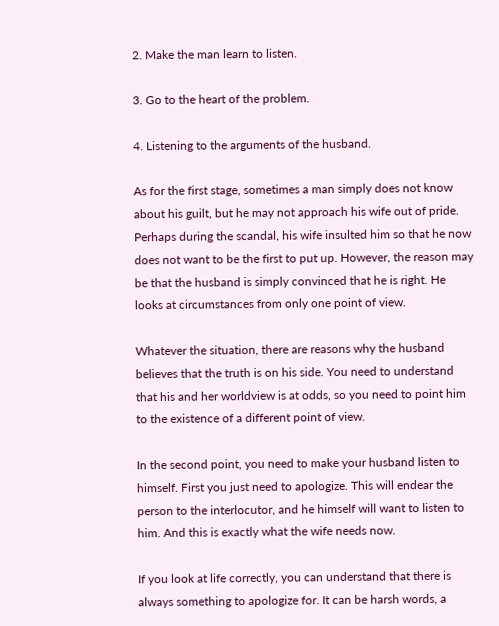2. Make the man learn to listen.

3. Go to the heart of the problem.

4. Listening to the arguments of the husband.

As for the first stage, sometimes a man simply does not know about his guilt, but he may not approach his wife out of pride. Perhaps during the scandal, his wife insulted him so that he now does not want to be the first to put up. However, the reason may be that the husband is simply convinced that he is right. He looks at circumstances from only one point of view.

Whatever the situation, there are reasons why the husband believes that the truth is on his side. You need to understand that his and her worldview is at odds, so you need to point him to the existence of a different point of view.

In the second point, you need to make your husband listen to himself. First you just need to apologize. This will endear the person to the interlocutor, and he himself will want to listen to him. And this is exactly what the wife needs now.

If you look at life correctly, you can understand that there is always something to apologize for. It can be harsh words, a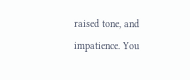raised tone, and impatience. You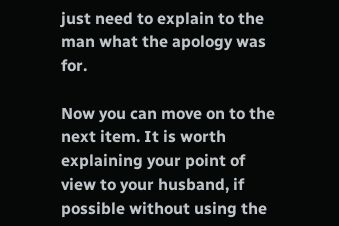just need to explain to the man what the apology was for.

Now you can move on to the next item. It is worth explaining your point of view to your husband, if possible without using the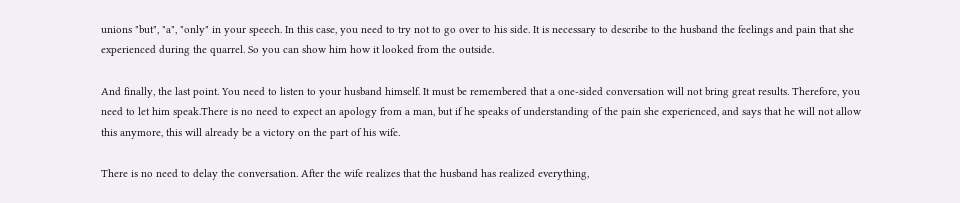unions "but", "a", "only" in your speech. In this case, you need to try not to go over to his side. It is necessary to describe to the husband the feelings and pain that she experienced during the quarrel. So you can show him how it looked from the outside.

And finally, the last point. You need to listen to your husband himself. It must be remembered that a one-sided conversation will not bring great results. Therefore, you need to let him speak.There is no need to expect an apology from a man, but if he speaks of understanding of the pain she experienced, and says that he will not allow this anymore, this will already be a victory on the part of his wife.

There is no need to delay the conversation. After the wife realizes that the husband has realized everything,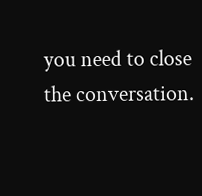you need to close the conversation.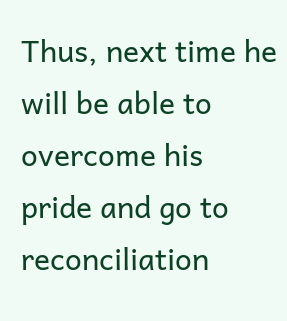Thus, next time he will be able to overcome his pride and go to reconciliation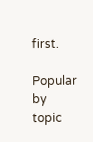first.

Popular by topic